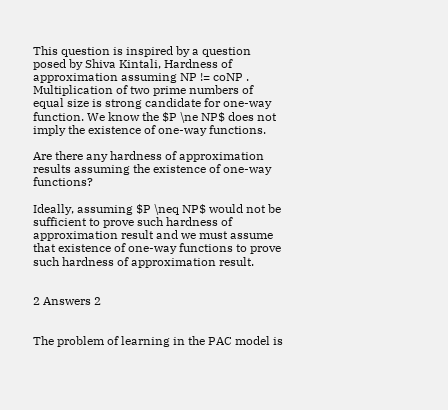This question is inspired by a question posed by Shiva Kintali, Hardness of approximation assuming NP != coNP . Multiplication of two prime numbers of equal size is strong candidate for one-way function. We know the $P \ne NP$ does not imply the existence of one-way functions.

Are there any hardness of approximation results assuming the existence of one-way functions?

Ideally, assuming $P \neq NP$ would not be sufficient to prove such hardness of approximation result and we must assume that existence of one-way functions to prove such hardness of approximation result.


2 Answers 2


The problem of learning in the PAC model is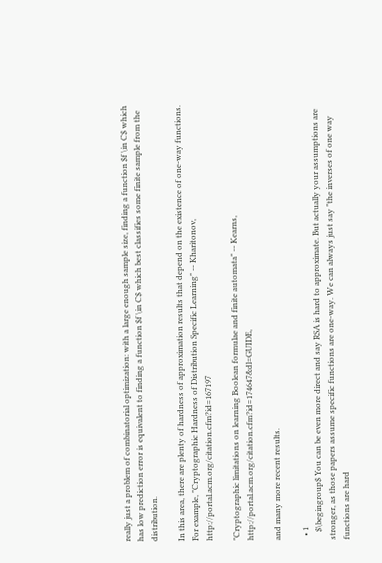really just a problem of combinatorial optimization: with a large enough sample size, finding a function $f \in C$ which has low prediction error is equivalent to finding a function $f \in C$ which best classifies some finite sample from the distribution.

In this area, there are plenty of hardness of approximation results that depend on the existence of one-way functions. For example, "Cryptographic Hardness of Distribution Specific Learning" -- Kharitonov, http://portal.acm.org/citation.cfm?id=167197

"Cryptographic limitations on learning Boolean formulae and finite automata" -- Kearns, http://portal.acm.org/citation.cfm?id=174647&dl=GUIDE,

and many more recent results.

  • 1
    $\begingroup$ You can be even more direct and say RSA is hard to approximate. But actually your assumptions are stronger, as those papers assume specific functions are one-way. We can always just say "the inverses of one way functions are hard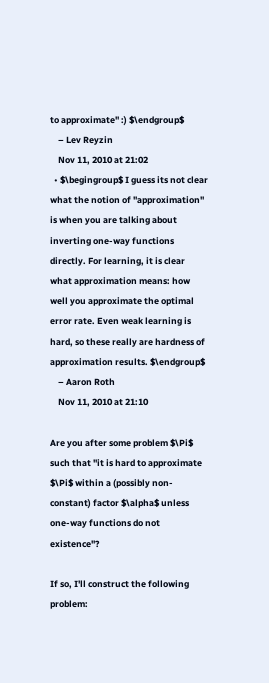to approximate" :) $\endgroup$
    – Lev Reyzin
    Nov 11, 2010 at 21:02
  • $\begingroup$ I guess its not clear what the notion of "approximation" is when you are talking about inverting one-way functions directly. For learning, it is clear what approximation means: how well you approximate the optimal error rate. Even weak learning is hard, so these really are hardness of approximation results. $\endgroup$
    – Aaron Roth
    Nov 11, 2010 at 21:10

Are you after some problem $\Pi$ such that "it is hard to approximate $\Pi$ within a (possibly non-constant) factor $\alpha$ unless one-way functions do not existence"?

If so, I'll construct the following problem: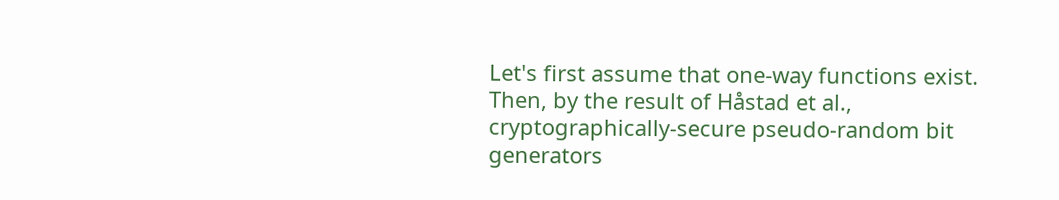Let's first assume that one-way functions exist. Then, by the result of Håstad et al., cryptographically-secure pseudo-random bit generators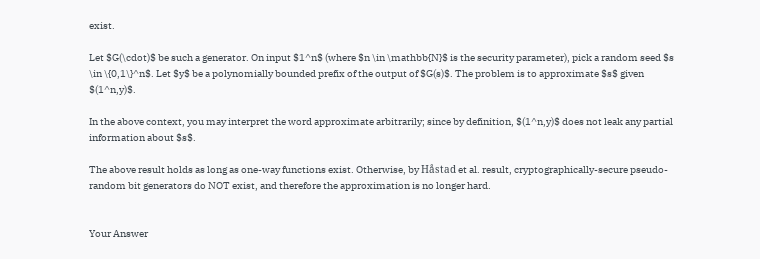exist.

Let $G(\cdot)$ be such a generator. On input $1^n$ (where $n \in \mathbb{N}$ is the security parameter), pick a random seed $s \in \{0,1\}^n$. Let $y$ be a polynomially bounded prefix of the output of $G(s)$. The problem is to approximate $s$ given $(1^n,y)$.

In the above context, you may interpret the word approximate arbitrarily; since by definition, $(1^n,y)$ does not leak any partial information about $s$.

The above result holds as long as one-way functions exist. Otherwise, by Håstad et al. result, cryptographically-secure pseudo-random bit generators do NOT exist, and therefore the approximation is no longer hard.


Your Answer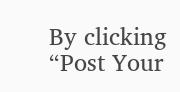By clicking “Post Your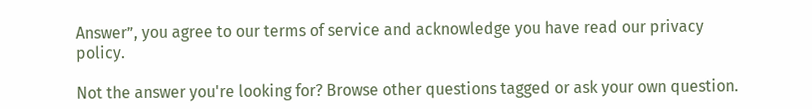Answer”, you agree to our terms of service and acknowledge you have read our privacy policy.

Not the answer you're looking for? Browse other questions tagged or ask your own question.